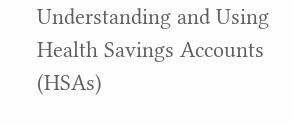Understanding and Using Health Savings Accounts (HSAs)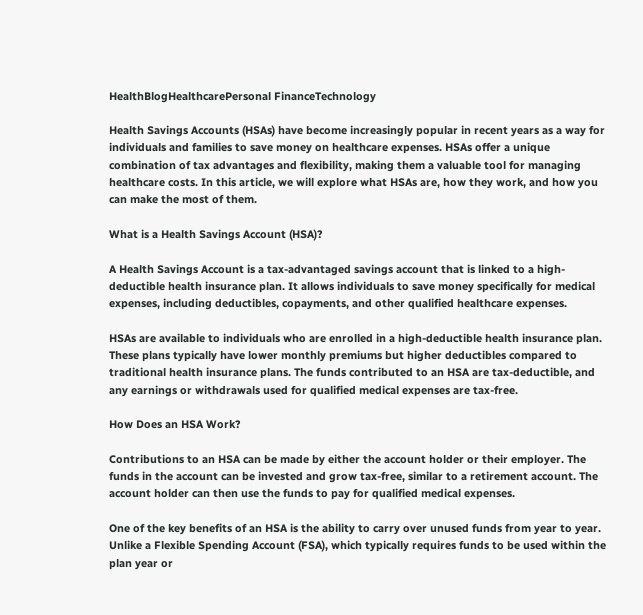HealthBlogHealthcarePersonal FinanceTechnology

Health Savings Accounts (HSAs) have become increasingly popular in recent years as a way for individuals and families to save money on healthcare expenses. HSAs offer a unique combination of tax advantages and flexibility, making them a valuable tool for managing healthcare costs. In this article, we will explore what HSAs are, how they work, and how you can make the most of them.

What is a Health Savings Account (HSA)?

A Health Savings Account is a tax-advantaged savings account that is linked to a high-deductible health insurance plan. It allows individuals to save money specifically for medical expenses, including deductibles, copayments, and other qualified healthcare expenses.

HSAs are available to individuals who are enrolled in a high-deductible health insurance plan. These plans typically have lower monthly premiums but higher deductibles compared to traditional health insurance plans. The funds contributed to an HSA are tax-deductible, and any earnings or withdrawals used for qualified medical expenses are tax-free.

How Does an HSA Work?

Contributions to an HSA can be made by either the account holder or their employer. The funds in the account can be invested and grow tax-free, similar to a retirement account. The account holder can then use the funds to pay for qualified medical expenses.

One of the key benefits of an HSA is the ability to carry over unused funds from year to year. Unlike a Flexible Spending Account (FSA), which typically requires funds to be used within the plan year or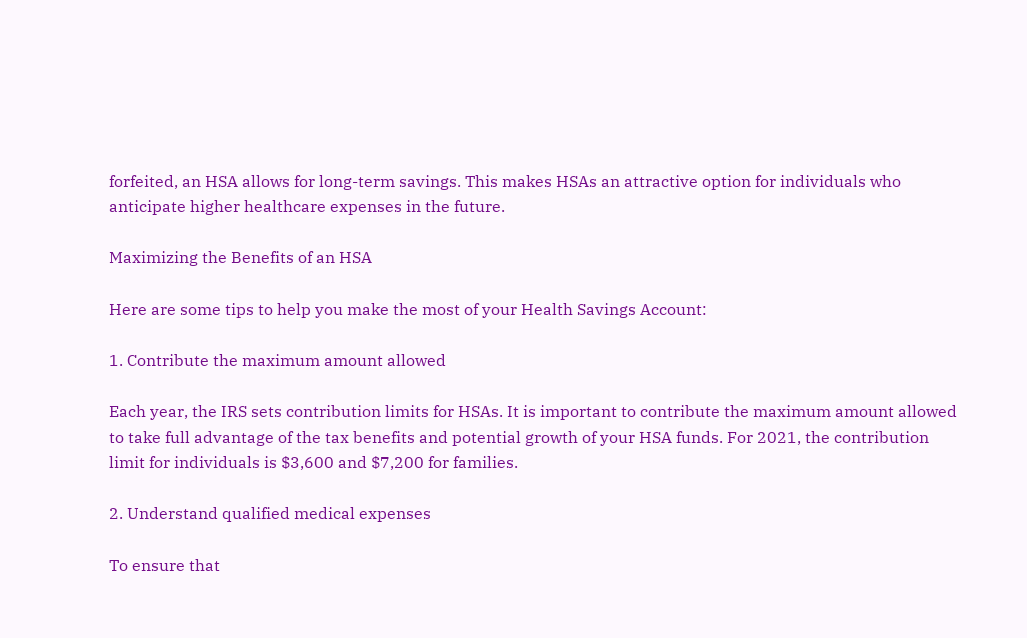forfeited, an HSA allows for long-term savings. This makes HSAs an attractive option for individuals who anticipate higher healthcare expenses in the future.

Maximizing the Benefits of an HSA

Here are some tips to help you make the most of your Health Savings Account:

1. Contribute the maximum amount allowed

Each year, the IRS sets contribution limits for HSAs. It is important to contribute the maximum amount allowed to take full advantage of the tax benefits and potential growth of your HSA funds. For 2021, the contribution limit for individuals is $3,600 and $7,200 for families.

2. Understand qualified medical expenses

To ensure that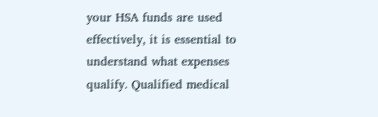your HSA funds are used effectively, it is essential to understand what expenses qualify. Qualified medical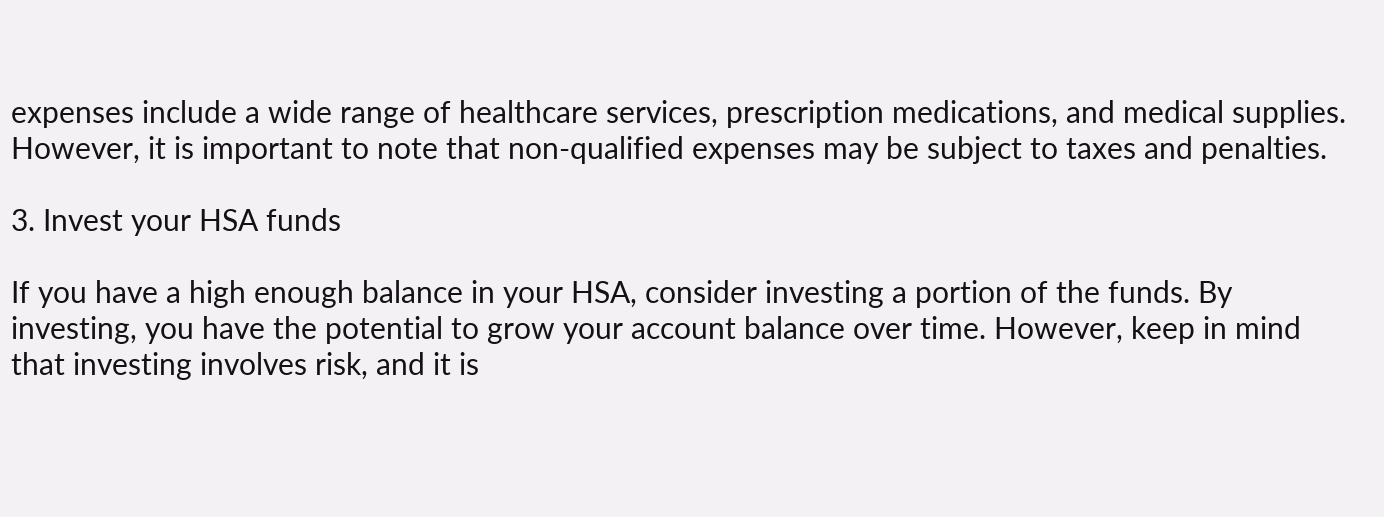expenses include a wide range of healthcare services, prescription medications, and medical supplies. However, it is important to note that non-qualified expenses may be subject to taxes and penalties.

3. Invest your HSA funds

If you have a high enough balance in your HSA, consider investing a portion of the funds. By investing, you have the potential to grow your account balance over time. However, keep in mind that investing involves risk, and it is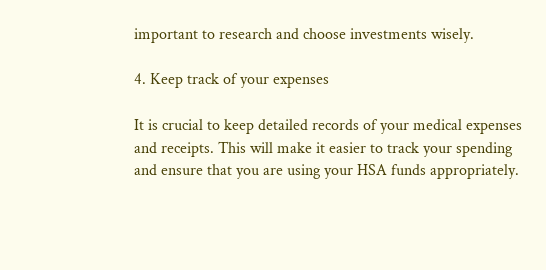important to research and choose investments wisely.

4. Keep track of your expenses

It is crucial to keep detailed records of your medical expenses and receipts. This will make it easier to track your spending and ensure that you are using your HSA funds appropriately.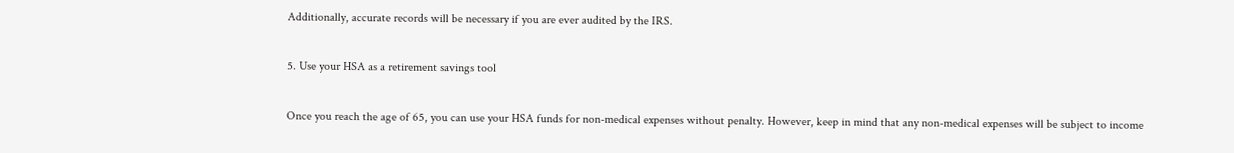Additionally, accurate records will be necessary if you are ever audited by the IRS.

5. Use your HSA as a retirement savings tool

Once you reach the age of 65, you can use your HSA funds for non-medical expenses without penalty. However, keep in mind that any non-medical expenses will be subject to income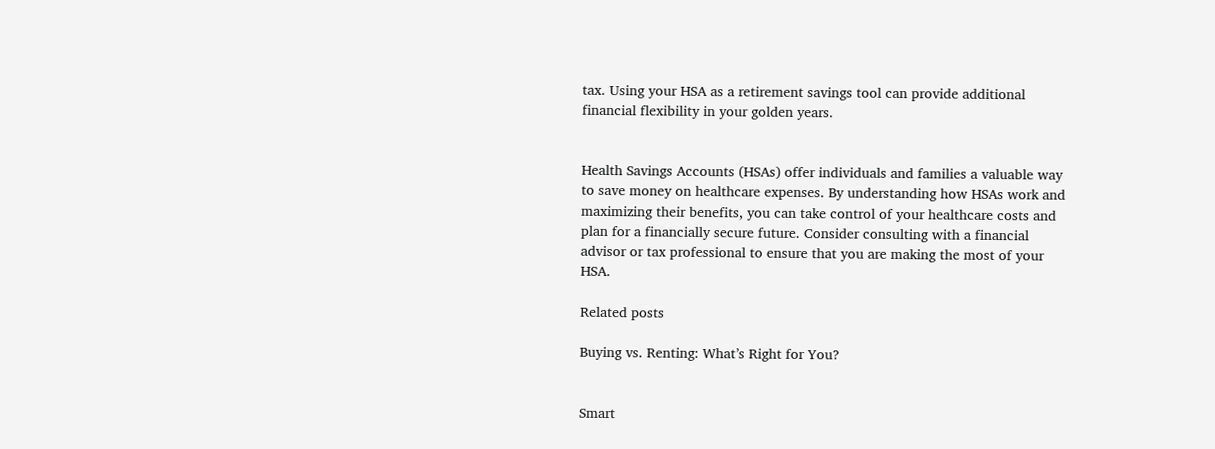tax. Using your HSA as a retirement savings tool can provide additional financial flexibility in your golden years.


Health Savings Accounts (HSAs) offer individuals and families a valuable way to save money on healthcare expenses. By understanding how HSAs work and maximizing their benefits, you can take control of your healthcare costs and plan for a financially secure future. Consider consulting with a financial advisor or tax professional to ensure that you are making the most of your HSA.

Related posts

Buying vs. Renting: What’s Right for You?


Smart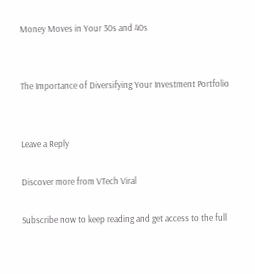Money Moves in Your 30s and 40s


The Importance of Diversifying Your Investment Portfolio


Leave a Reply

Discover more from VTech Viral

Subscribe now to keep reading and get access to the full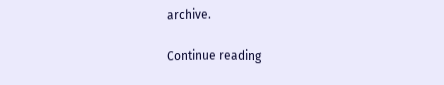archive.

Continue reading